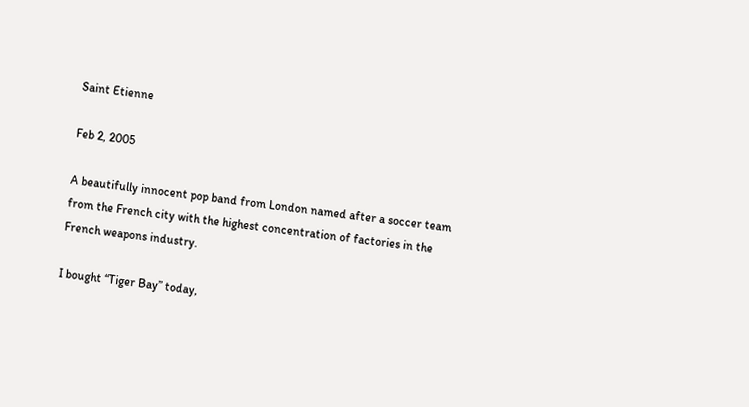Saint Etienne

Feb 2, 2005

A beautifully innocent pop band from London named after a soccer team from the French city with the highest concentration of factories in the French weapons industry.

I bought “Tiger Bay” today,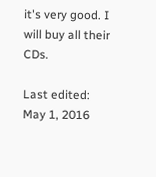it's very good. I will buy all their CDs.

Last edited: May 1, 2016